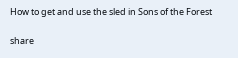How to get and use the sled in Sons of the Forest

share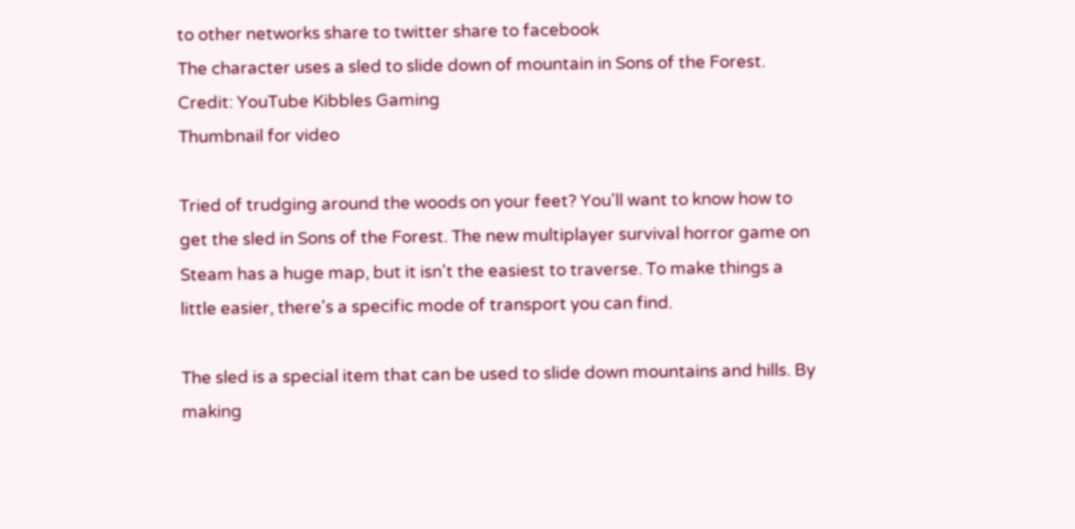to other networks share to twitter share to facebook
The character uses a sled to slide down of mountain in Sons of the Forest.
Credit: YouTube Kibbles Gaming
Thumbnail for video

Tried of trudging around the woods on your feet? You'll want to know how to get the sled in Sons of the Forest. The new multiplayer survival horror game on Steam has a huge map, but it isn't the easiest to traverse. To make things a little easier, there's a specific mode of transport you can find.

The sled is a special item that can be used to slide down mountains and hills. By making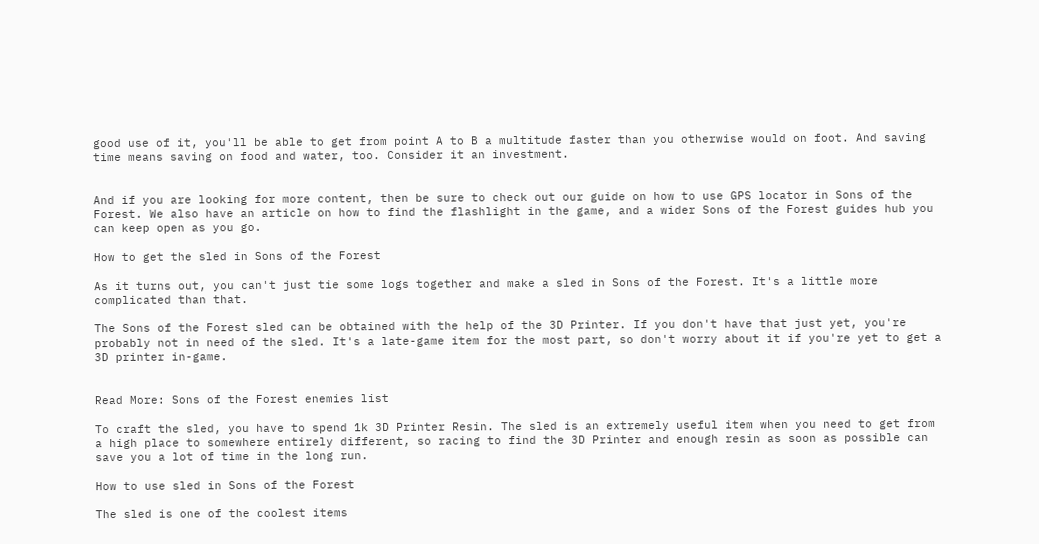good use of it, you'll be able to get from point A to B a multitude faster than you otherwise would on foot. And saving time means saving on food and water, too. Consider it an investment.


And if you are looking for more content, then be sure to check out our guide on how to use GPS locator in Sons of the Forest. We also have an article on how to find the flashlight in the game, and a wider Sons of the Forest guides hub you can keep open as you go.

How to get the sled in Sons of the Forest

As it turns out, you can't just tie some logs together and make a sled in Sons of the Forest. It's a little more complicated than that.

The Sons of the Forest sled can be obtained with the help of the 3D Printer. If you don't have that just yet, you're probably not in need of the sled. It's a late-game item for the most part, so don't worry about it if you're yet to get a 3D printer in-game.


Read More: Sons of the Forest enemies list

To craft the sled, you have to spend 1k 3D Printer Resin. The sled is an extremely useful item when you need to get from a high place to somewhere entirely different, so racing to find the 3D Printer and enough resin as soon as possible can save you a lot of time in the long run.

How to use sled in Sons of the Forest

The sled is one of the coolest items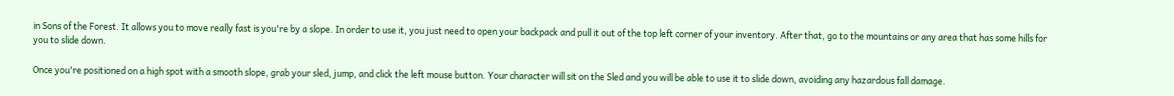in Sons of the Forest. It allows you to move really fast is you're by a slope. In order to use it, you just need to open your backpack and pull it out of the top left corner of your inventory. After that, go to the mountains or any area that has some hills for you to slide down.

Once you're positioned on a high spot with a smooth slope, grab your sled, jump, and click the left mouse button. Your character will sit on the Sled and you will be able to use it to slide down, avoiding any hazardous fall damage.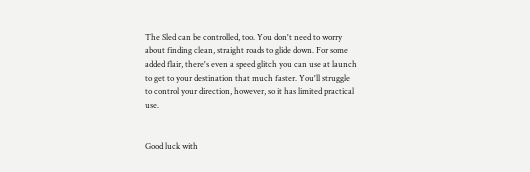The Sled can be controlled, too. You don't need to worry about finding clean, straight roads to glide down. For some added flair, there's even a speed glitch you can use at launch to get to your destination that much faster. You'll struggle to control your direction, however, so it has limited practical use.


Good luck with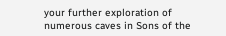your further exploration of numerous caves in Sons of the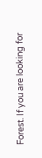Forest. If you are looking for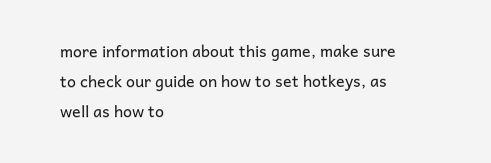more information about this game, make sure to check our guide on how to set hotkeys, as well as how to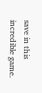save in this incredible game.